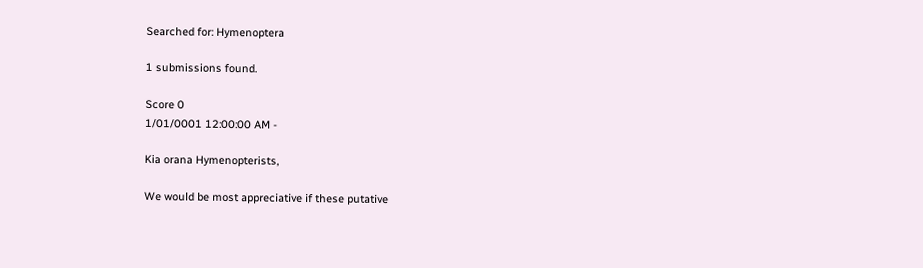Searched for: Hymenoptera

1 submissions found.

Score 0
1/01/0001 12:00:00 AM -

Kia orana Hymenopterists,

We would be most appreciative if these putative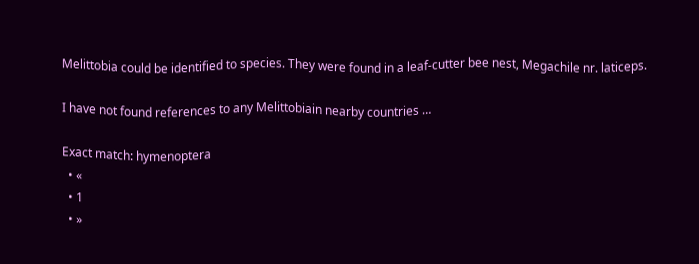Melittobia could be identified to species. They were found in a leaf-cutter bee nest, Megachile nr. laticeps.

I have not found references to any Melittobiain nearby countries …

Exact match: hymenoptera
  • «
  • 1
  • »